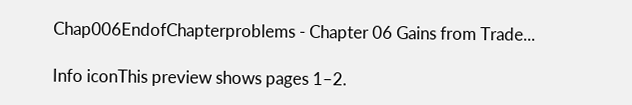Chap006EndofChapterproblems - Chapter 06 Gains from Trade...

Info iconThis preview shows pages 1–2.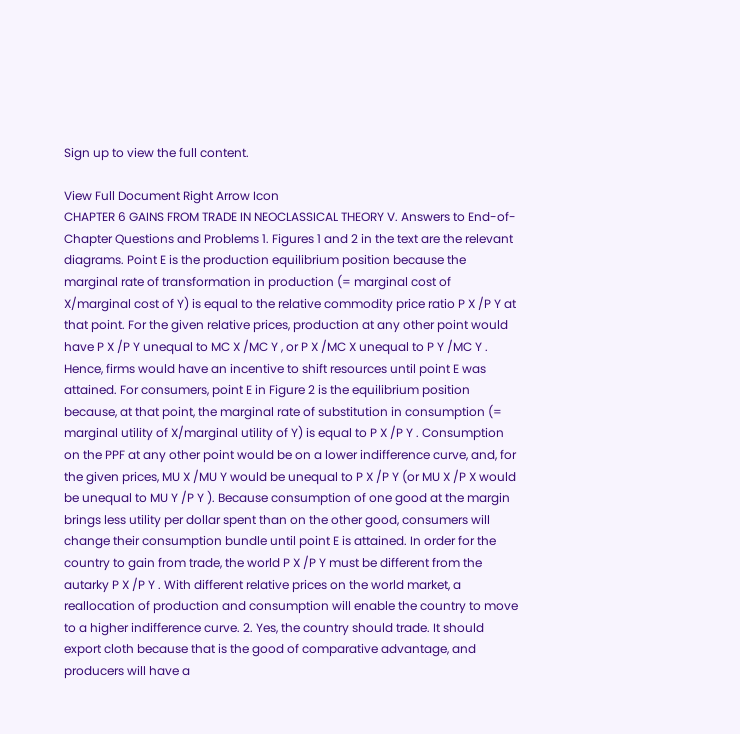Sign up to view the full content.

View Full Document Right Arrow Icon
CHAPTER 6 GAINS FROM TRADE IN NEOCLASSICAL THEORY V. Answers to End-of-Chapter Questions and Problems 1. Figures 1 and 2 in the text are the relevant diagrams. Point E is the production equilibrium position because the marginal rate of transformation in production (= marginal cost of X/marginal cost of Y) is equal to the relative commodity price ratio P X /P Y at that point. For the given relative prices, production at any other point would have P X /P Y unequal to MC X /MC Y , or P X /MC X unequal to P Y /MC Y . Hence, firms would have an incentive to shift resources until point E was attained. For consumers, point E in Figure 2 is the equilibrium position because, at that point, the marginal rate of substitution in consumption (= marginal utility of X/marginal utility of Y) is equal to P X /P Y . Consumption on the PPF at any other point would be on a lower indifference curve, and, for the given prices, MU X /MU Y would be unequal to P X /P Y (or MU X /P X would be unequal to MU Y /P Y ). Because consumption of one good at the margin brings less utility per dollar spent than on the other good, consumers will change their consumption bundle until point E is attained. In order for the country to gain from trade, the world P X /P Y must be different from the autarky P X /P Y . With different relative prices on the world market, a reallocation of production and consumption will enable the country to move to a higher indifference curve. 2. Yes, the country should trade. It should export cloth because that is the good of comparative advantage, and producers will have a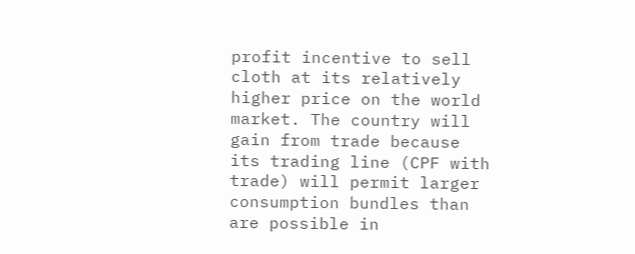profit incentive to sell cloth at its relatively higher price on the world market. The country will gain from trade because its trading line (CPF with trade) will permit larger consumption bundles than are possible in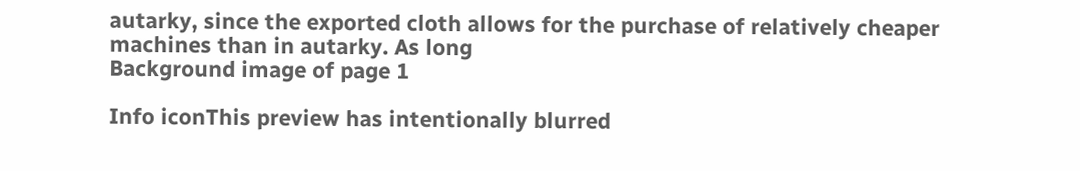autarky, since the exported cloth allows for the purchase of relatively cheaper machines than in autarky. As long
Background image of page 1

Info iconThis preview has intentionally blurred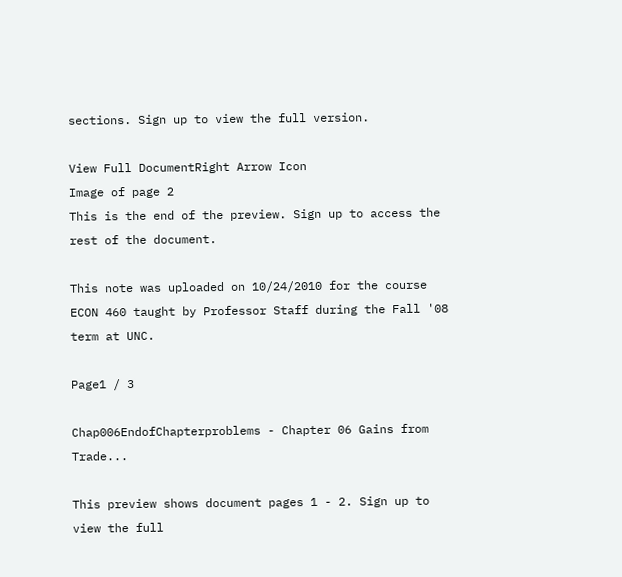sections. Sign up to view the full version.

View Full DocumentRight Arrow Icon
Image of page 2
This is the end of the preview. Sign up to access the rest of the document.

This note was uploaded on 10/24/2010 for the course ECON 460 taught by Professor Staff during the Fall '08 term at UNC.

Page1 / 3

Chap006EndofChapterproblems - Chapter 06 Gains from Trade...

This preview shows document pages 1 - 2. Sign up to view the full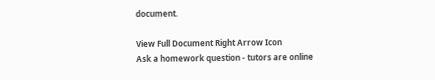document.

View Full Document Right Arrow Icon
Ask a homework question - tutors are online